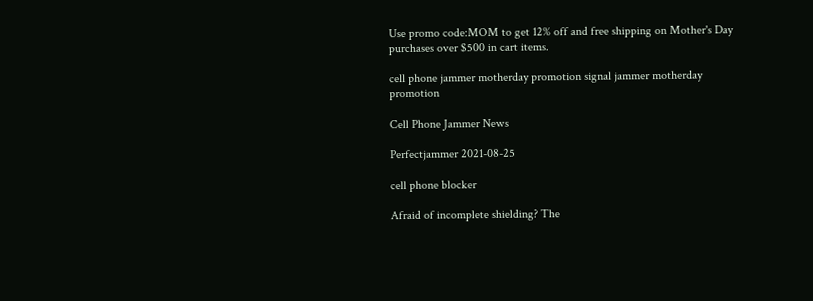Use promo code:MOM to get 12% off and free shipping on Mother's Day purchases over $500 in cart items.

cell phone jammer motherday promotion signal jammer motherday promotion

Cell Phone Jammer News

Perfectjammer 2021-08-25

cell phone blocker

Afraid of incomplete shielding? The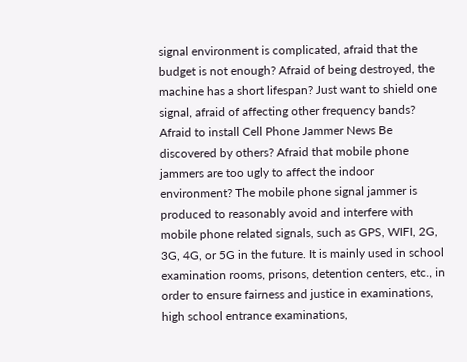signal environment is complicated, afraid that the budget is not enough? Afraid of being destroyed, the machine has a short lifespan? Just want to shield one signal, afraid of affecting other frequency bands? Afraid to install Cell Phone Jammer News Be discovered by others? Afraid that mobile phone jammers are too ugly to affect the indoor environment? The mobile phone signal jammer is produced to reasonably avoid and interfere with mobile phone related signals, such as GPS, WIFI, 2G, 3G, 4G, or 5G in the future. It is mainly used in school examination rooms, prisons, detention centers, etc., in order to ensure fairness and justice in examinations, high school entrance examinations,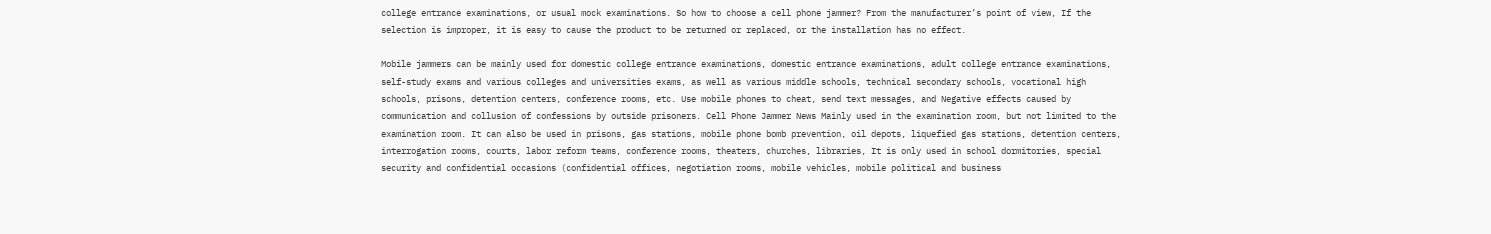college entrance examinations, or usual mock examinations. So how to choose a cell phone jammer? From the manufacturer’s point of view, If the selection is improper, it is easy to cause the product to be returned or replaced, or the installation has no effect.

Mobile jammers can be mainly used for domestic college entrance examinations, domestic entrance examinations, adult college entrance examinations, self-study exams and various colleges and universities exams, as well as various middle schools, technical secondary schools, vocational high schools, prisons, detention centers, conference rooms, etc. Use mobile phones to cheat, send text messages, and Negative effects caused by communication and collusion of confessions by outside prisoners. Cell Phone Jammer News Mainly used in the examination room, but not limited to the examination room. It can also be used in prisons, gas stations, mobile phone bomb prevention, oil depots, liquefied gas stations, detention centers, interrogation rooms, courts, labor reform teams, conference rooms, theaters, churches, libraries, It is only used in school dormitories, special security and confidential occasions (confidential offices, negotiation rooms, mobile vehicles, mobile political and business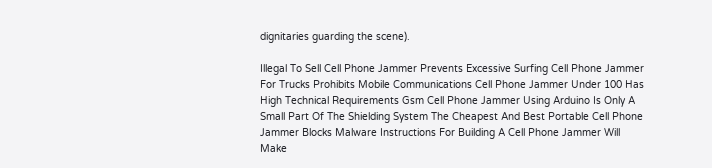dignitaries guarding the scene).

Illegal To Sell Cell Phone Jammer Prevents Excessive Surfing Cell Phone Jammer For Trucks Prohibits Mobile Communications Cell Phone Jammer Under 100 Has High Technical Requirements Gsm Cell Phone Jammer Using Arduino Is Only A Small Part Of The Shielding System The Cheapest And Best Portable Cell Phone Jammer Blocks Malware Instructions For Building A Cell Phone Jammer Will Make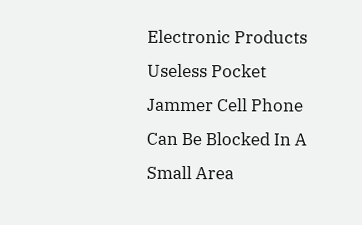Electronic Products Useless Pocket Jammer Cell Phone Can Be Blocked In A Small Area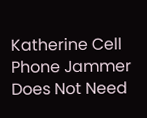Katherine Cell Phone Jammer Does Not Need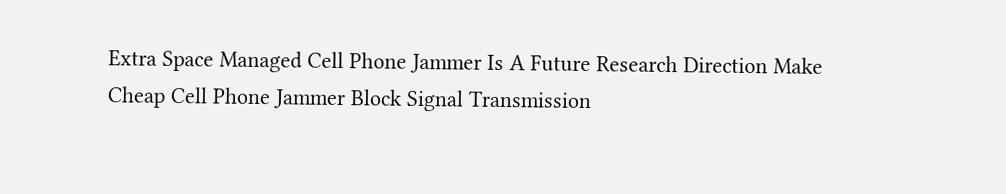Extra Space Managed Cell Phone Jammer Is A Future Research Direction Make Cheap Cell Phone Jammer Block Signal Transmission